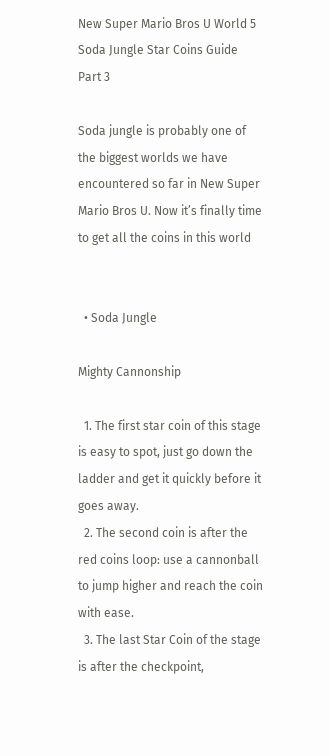New Super Mario Bros U World 5 Soda Jungle Star Coins Guide Part 3

Soda jungle is probably one of the biggest worlds we have encountered so far in New Super Mario Bros U. Now it’s finally time to get all the coins in this world


  • Soda Jungle

Mighty Cannonship

  1. The first star coin of this stage is easy to spot, just go down the ladder and get it quickly before it goes away.
  2. The second coin is after the red coins loop: use a cannonball to jump higher and reach the coin with ease.
  3. The last Star Coin of the stage is after the checkpoint,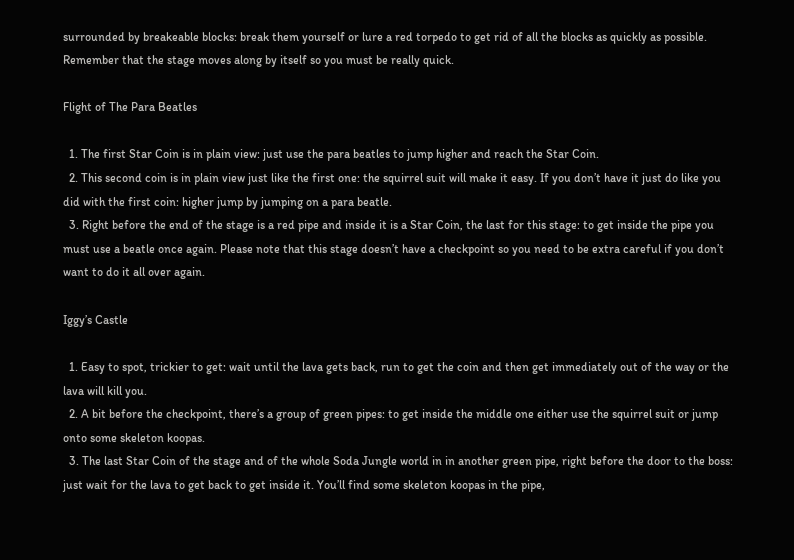surrounded by breakeable blocks: break them yourself or lure a red torpedo to get rid of all the blocks as quickly as possible. Remember that the stage moves along by itself so you must be really quick.

Flight of The Para Beatles

  1. The first Star Coin is in plain view: just use the para beatles to jump higher and reach the Star Coin.
  2. This second coin is in plain view just like the first one: the squirrel suit will make it easy. If you don’t have it just do like you did with the first coin: higher jump by jumping on a para beatle.
  3. Right before the end of the stage is a red pipe and inside it is a Star Coin, the last for this stage: to get inside the pipe you must use a beatle once again. Please note that this stage doesn’t have a checkpoint so you need to be extra careful if you don’t want to do it all over again.

Iggy’s Castle

  1. Easy to spot, trickier to get: wait until the lava gets back, run to get the coin and then get immediately out of the way or the lava will kill you.
  2. A bit before the checkpoint, there’s a group of green pipes: to get inside the middle one either use the squirrel suit or jump onto some skeleton koopas.
  3. The last Star Coin of the stage and of the whole Soda Jungle world in in another green pipe, right before the door to the boss: just wait for the lava to get back to get inside it. You’ll find some skeleton koopas in the pipe,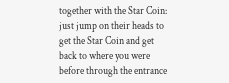together with the Star Coin: just jump on their heads to get the Star Coin and get back to where you were before through the entrance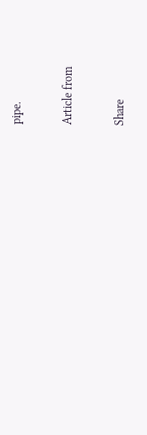pipe.

Article from

Share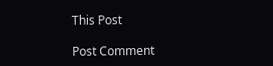This Post

Post Comment